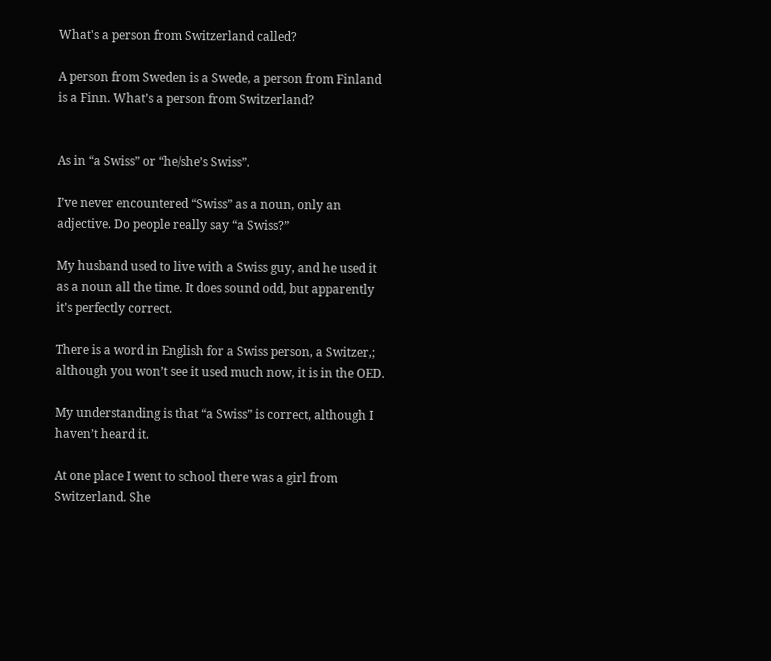What's a person from Switzerland called?

A person from Sweden is a Swede, a person from Finland is a Finn. What’s a person from Switzerland?


As in “a Swiss” or “he/she’s Swiss”.

I’ve never encountered “Swiss” as a noun, only an adjective. Do people really say “a Swiss?”

My husband used to live with a Swiss guy, and he used it as a noun all the time. It does sound odd, but apparently it’s perfectly correct.

There is a word in English for a Swiss person, a Switzer,; although you won’t see it used much now, it is in the OED.

My understanding is that “a Swiss” is correct, although I haven’t heard it.

At one place I went to school there was a girl from Switzerland. She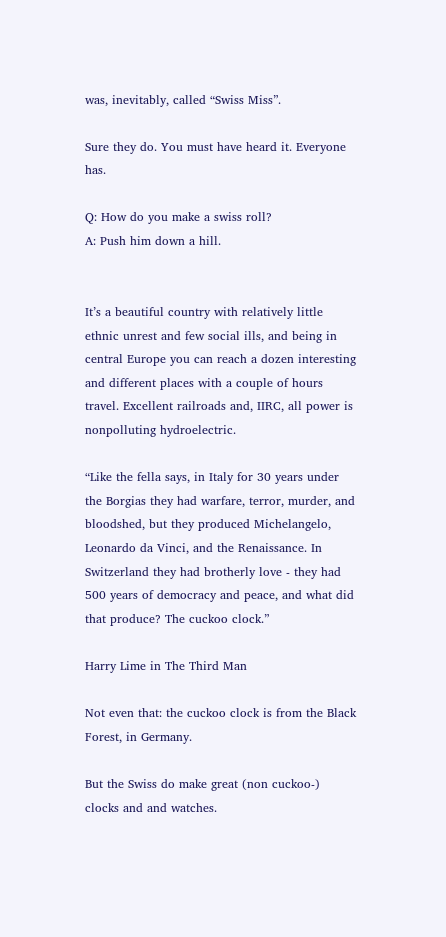was, inevitably, called “Swiss Miss”.

Sure they do. You must have heard it. Everyone has.

Q: How do you make a swiss roll?
A: Push him down a hill.


It’s a beautiful country with relatively little ethnic unrest and few social ills, and being in central Europe you can reach a dozen interesting and different places with a couple of hours travel. Excellent railroads and, IIRC, all power is nonpolluting hydroelectric.

“Like the fella says, in Italy for 30 years under the Borgias they had warfare, terror, murder, and bloodshed, but they produced Michelangelo, Leonardo da Vinci, and the Renaissance. In Switzerland they had brotherly love - they had 500 years of democracy and peace, and what did that produce? The cuckoo clock.”

Harry Lime in The Third Man

Not even that: the cuckoo clock is from the Black Forest, in Germany.

But the Swiss do make great (non cuckoo-) clocks and and watches.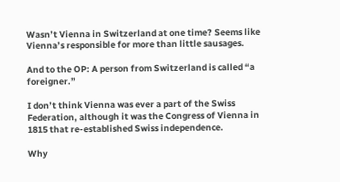Wasn’t Vienna in Switzerland at one time? Seems like Vienna’s responsible for more than little sausages.

And to the OP: A person from Switzerland is called “a foreigner.”

I don’t think Vienna was ever a part of the Swiss Federation, although it was the Congress of Vienna in 1815 that re-established Swiss independence.

Why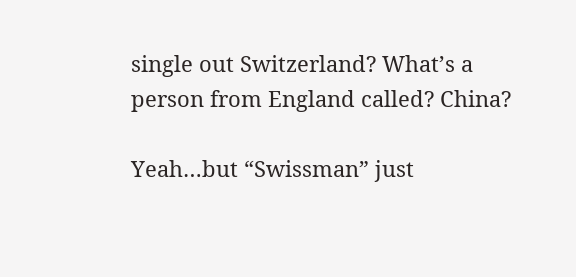single out Switzerland? What’s a person from England called? China?

Yeah…but “Swissman” just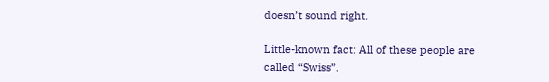doesn’t sound right.

Little-known fact: All of these people are called “Swiss”.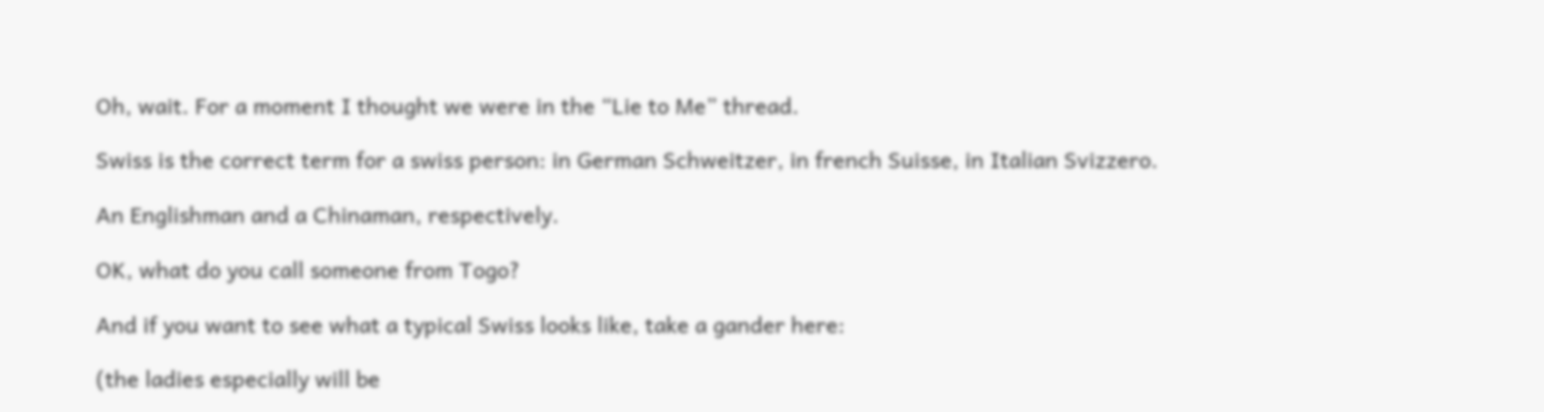Oh, wait. For a moment I thought we were in the “Lie to Me” thread.

Swiss is the correct term for a swiss person: in German Schweitzer, in french Suisse, in Italian Svizzero.

An Englishman and a Chinaman, respectively.

OK, what do you call someone from Togo?

And if you want to see what a typical Swiss looks like, take a gander here:

(the ladies especially will be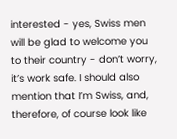interested - yes, Swiss men will be glad to welcome you to their country - don’t worry, it’s work safe. I should also mention that I’m Swiss, and, therefore, of course look like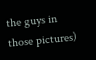the guys in those pictures)